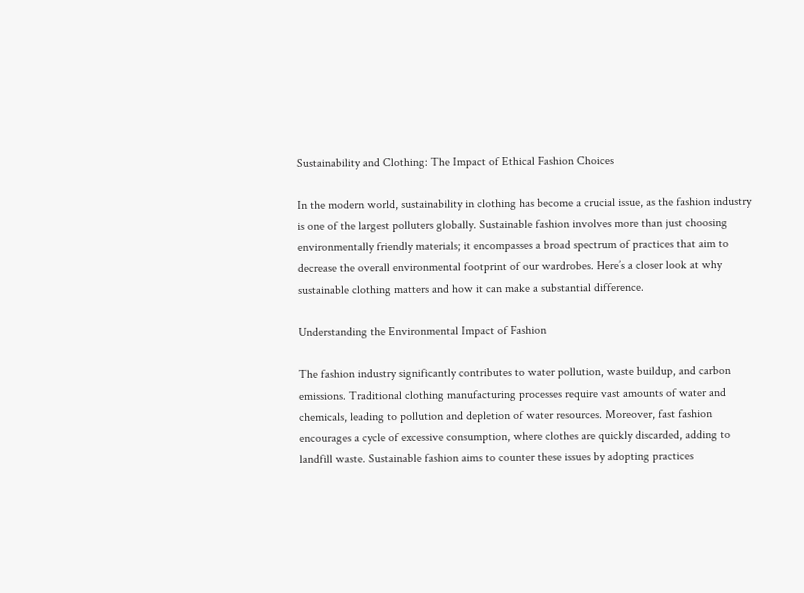Sustainability and Clothing: The Impact of Ethical Fashion Choices

In the modern world, sustainability in clothing has become a crucial issue, as the fashion industry is one of the largest polluters globally. Sustainable fashion involves more than just choosing environmentally friendly materials; it encompasses a broad spectrum of practices that aim to decrease the overall environmental footprint of our wardrobes. Here’s a closer look at why sustainable clothing matters and how it can make a substantial difference.

Understanding the Environmental Impact of Fashion

The fashion industry significantly contributes to water pollution, waste buildup, and carbon emissions. Traditional clothing manufacturing processes require vast amounts of water and chemicals, leading to pollution and depletion of water resources. Moreover, fast fashion encourages a cycle of excessive consumption, where clothes are quickly discarded, adding to landfill waste. Sustainable fashion aims to counter these issues by adopting practices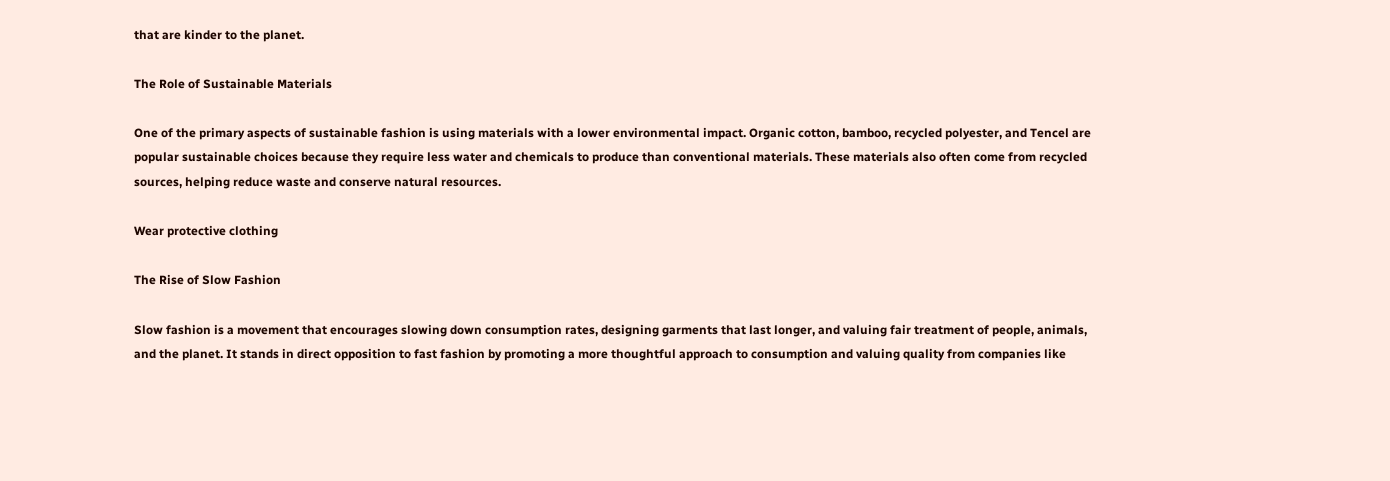that are kinder to the planet.

The Role of Sustainable Materials

One of the primary aspects of sustainable fashion is using materials with a lower environmental impact. Organic cotton, bamboo, recycled polyester, and Tencel are popular sustainable choices because they require less water and chemicals to produce than conventional materials. These materials also often come from recycled sources, helping reduce waste and conserve natural resources.

Wear protective clothing

The Rise of Slow Fashion

Slow fashion is a movement that encourages slowing down consumption rates, designing garments that last longer, and valuing fair treatment of people, animals, and the planet. It stands in direct opposition to fast fashion by promoting a more thoughtful approach to consumption and valuing quality from companies like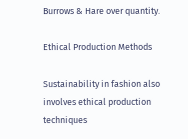Burrows & Hare over quantity.

Ethical Production Methods

Sustainability in fashion also involves ethical production techniques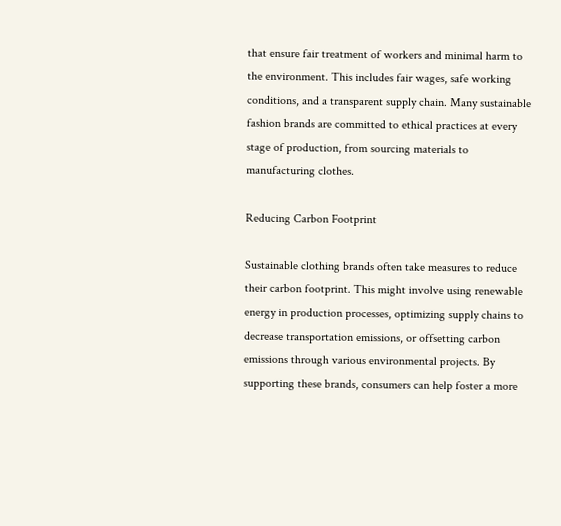that ensure fair treatment of workers and minimal harm to the environment. This includes fair wages, safe working conditions, and a transparent supply chain. Many sustainable fashion brands are committed to ethical practices at every stage of production, from sourcing materials to manufacturing clothes.

Reducing Carbon Footprint

Sustainable clothing brands often take measures to reduce their carbon footprint. This might involve using renewable energy in production processes, optimizing supply chains to decrease transportation emissions, or offsetting carbon emissions through various environmental projects. By supporting these brands, consumers can help foster a more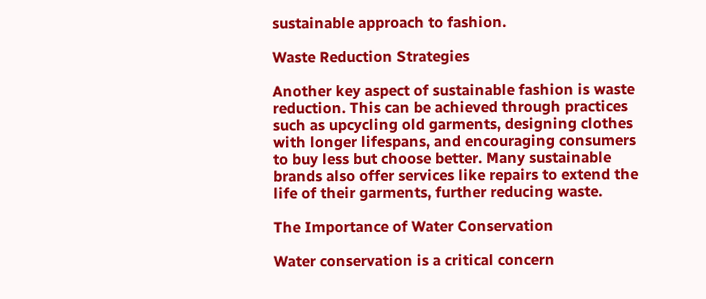sustainable approach to fashion.

Waste Reduction Strategies

Another key aspect of sustainable fashion is waste reduction. This can be achieved through practices such as upcycling old garments, designing clothes with longer lifespans, and encouraging consumers to buy less but choose better. Many sustainable brands also offer services like repairs to extend the life of their garments, further reducing waste.

The Importance of Water Conservation

Water conservation is a critical concern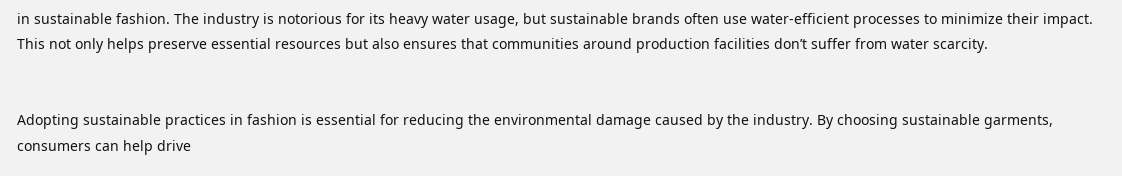in sustainable fashion. The industry is notorious for its heavy water usage, but sustainable brands often use water-efficient processes to minimize their impact. This not only helps preserve essential resources but also ensures that communities around production facilities don’t suffer from water scarcity.


Adopting sustainable practices in fashion is essential for reducing the environmental damage caused by the industry. By choosing sustainable garments, consumers can help drive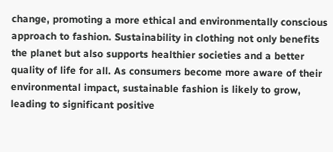change, promoting a more ethical and environmentally conscious approach to fashion. Sustainability in clothing not only benefits the planet but also supports healthier societies and a better quality of life for all. As consumers become more aware of their environmental impact, sustainable fashion is likely to grow, leading to significant positive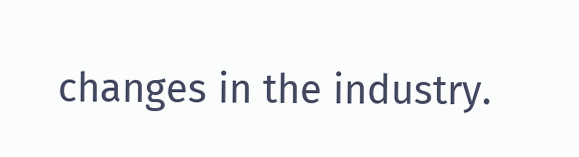changes in the industry.